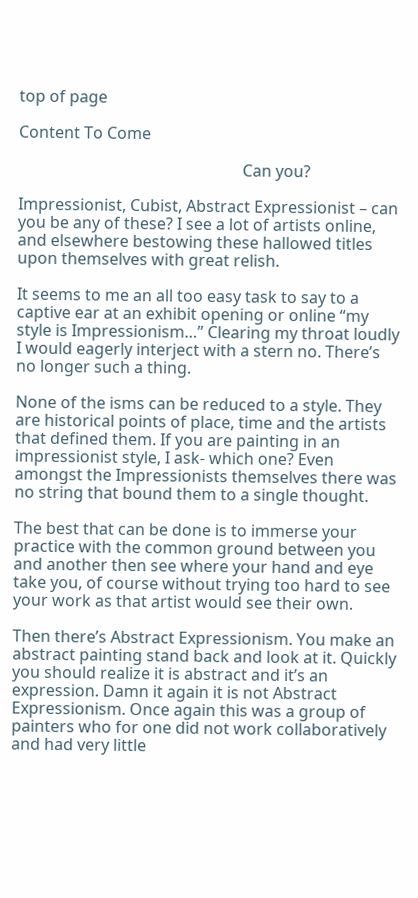top of page

Content To Come

                                                        Can you?

Impressionist, Cubist, Abstract Expressionist – can you be any of these? I see a lot of artists online, and elsewhere bestowing these hallowed titles upon themselves with great relish.

It seems to me an all too easy task to say to a captive ear at an exhibit opening or online “my style is Impressionism…” Clearing my throat loudly I would eagerly interject with a stern no. There’s no longer such a thing.

None of the isms can be reduced to a style. They are historical points of place, time and the artists that defined them. If you are painting in an impressionist style, I ask- which one? Even amongst the Impressionists themselves there was no string that bound them to a single thought.

The best that can be done is to immerse your practice with the common ground between you and another then see where your hand and eye take you, of course without trying too hard to see your work as that artist would see their own.

Then there’s Abstract Expressionism. You make an abstract painting stand back and look at it. Quickly you should realize it is abstract and it’s an expression. Damn it again it is not Abstract Expressionism. Once again this was a group of painters who for one did not work collaboratively and had very little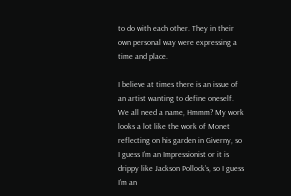to do with each other. They in their own personal way were expressing a time and place.

I believe at times there is an issue of an artist wanting to define oneself. We all need a name, Hmmm? My work looks a lot like the work of Monet reflecting on his garden in Giverny, so I guess I’m an Impressionist or it is drippy like Jackson Pollock’s, so I guess I’m an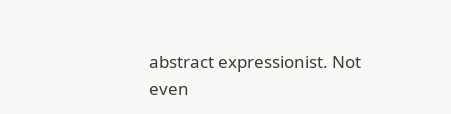abstract expressionist. Not even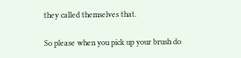they called themselves that.

So please when you pick up your brush do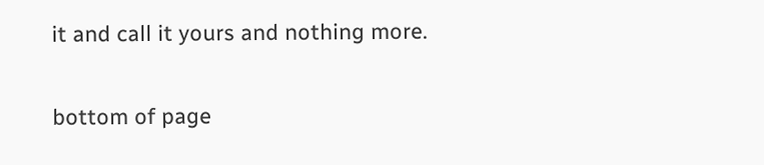it and call it yours and nothing more.

bottom of page